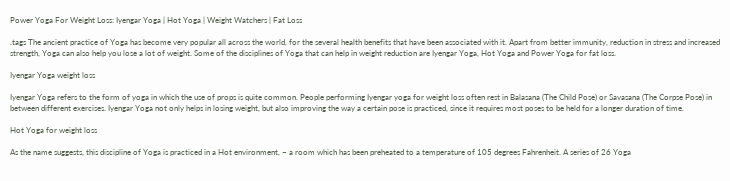Power Yoga For Weight Loss: Iyengar Yoga | Hot Yoga | Weight Watchers | Fat Loss

.tags The ancient practice of Yoga has become very popular all across the world, for the several health benefits that have been associated with it. Apart from better immunity, reduction in stress and increased strength, Yoga can also help you lose a lot of weight. Some of the disciplines of Yoga that can help in weight reduction are Iyengar Yoga, Hot Yoga and Power Yoga for fat loss.

Iyengar Yoga weight loss

Iyengar Yoga refers to the form of yoga in which the use of props is quite common. People performing Iyengar yoga for weight loss often rest in Balasana (The Child Pose) or Savasana (The Corpse Pose) in between different exercises. Iyengar Yoga not only helps in losing weight, but also improving the way a certain pose is practiced, since it requires most poses to be held for a longer duration of time.

Hot Yoga for weight loss

As the name suggests, this discipline of Yoga is practiced in a Hot environment, – a room which has been preheated to a temperature of 105 degrees Fahrenheit. A series of 26 Yoga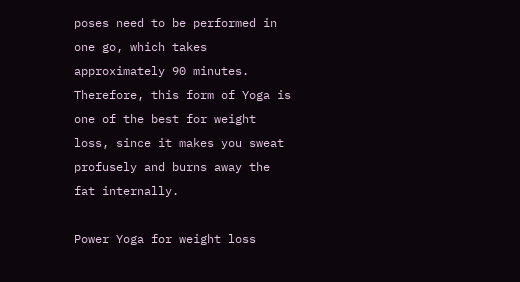poses need to be performed in one go, which takes approximately 90 minutes. Therefore, this form of Yoga is one of the best for weight loss, since it makes you sweat profusely and burns away the fat internally.

Power Yoga for weight loss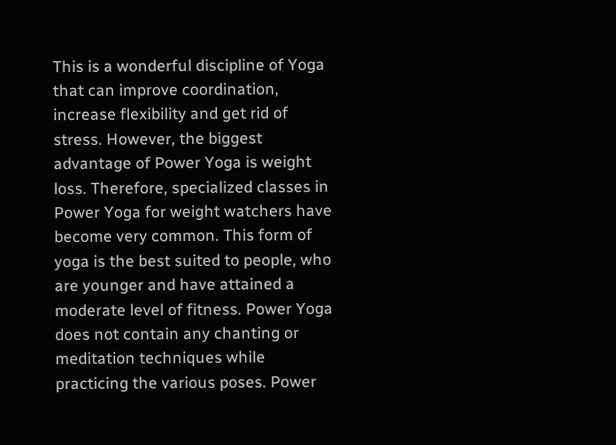This is a wonderful discipline of Yoga that can improve coordination, increase flexibility and get rid of stress. However, the biggest advantage of Power Yoga is weight loss. Therefore, specialized classes in Power Yoga for weight watchers have become very common. This form of yoga is the best suited to people, who are younger and have attained a moderate level of fitness. Power Yoga does not contain any chanting or meditation techniques while practicing the various poses. Power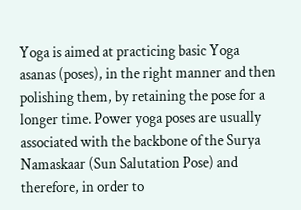Yoga is aimed at practicing basic Yoga asanas (poses), in the right manner and then polishing them, by retaining the pose for a longer time. Power yoga poses are usually associated with the backbone of the Surya Namaskaar (Sun Salutation Pose) and therefore, in order to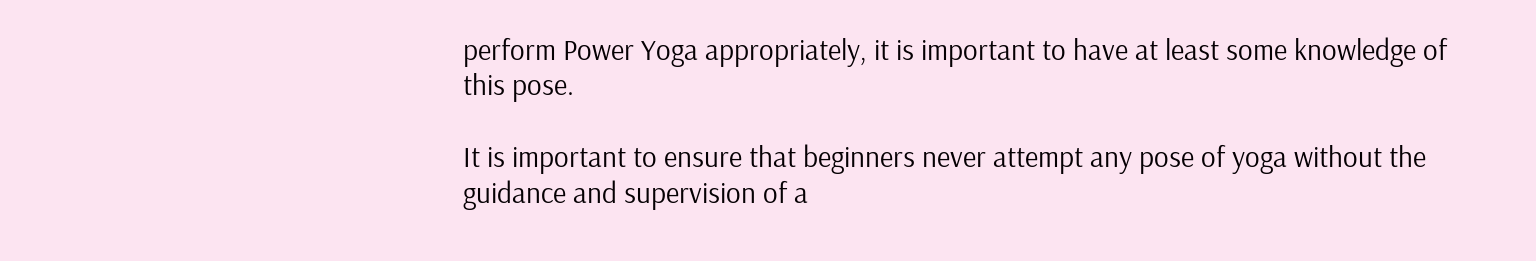perform Power Yoga appropriately, it is important to have at least some knowledge of this pose.

It is important to ensure that beginners never attempt any pose of yoga without the guidance and supervision of a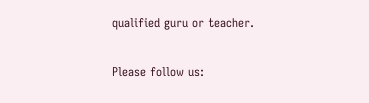qualified guru or teacher.

Please follow us: